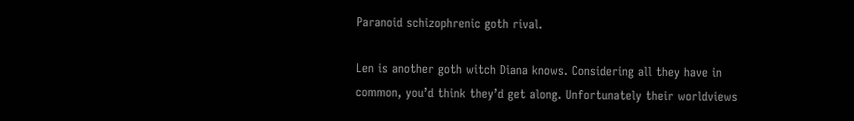Paranoid schizophrenic goth rival.

Len is another goth witch Diana knows. Considering all they have in common, you’d think they’d get along. Unfortunately their worldviews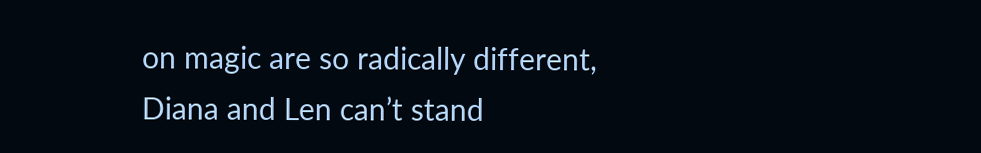on magic are so radically different, Diana and Len can’t stand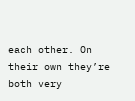each other. On their own they’re both very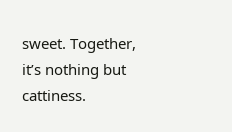sweet. Together, it’s nothing but cattiness.